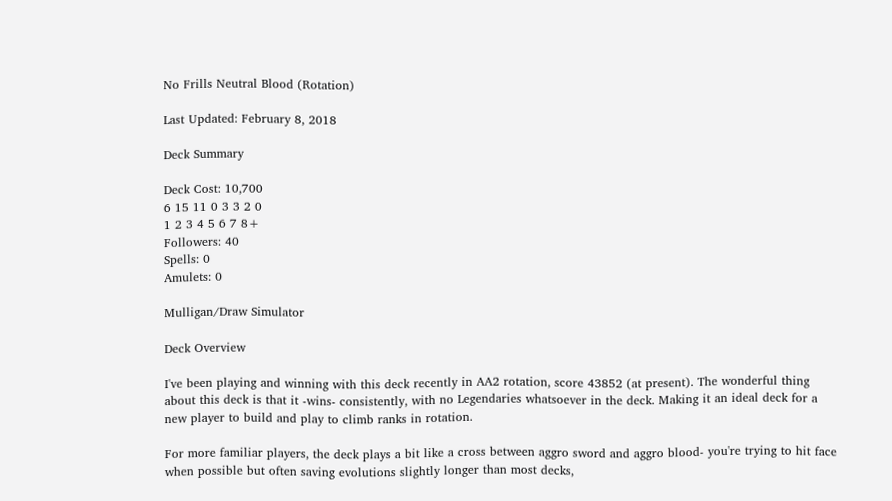No Frills Neutral Blood (Rotation)

Last Updated: February 8, 2018

Deck Summary

Deck Cost: 10,700
6 15 11 0 3 3 2 0
1 2 3 4 5 6 7 8+
Followers: 40
Spells: 0
Amulets: 0

Mulligan/Draw Simulator

Deck Overview

I've been playing and winning with this deck recently in AA2 rotation, score 43852 (at present). The wonderful thing about this deck is that it -wins- consistently, with no Legendaries whatsoever in the deck. Making it an ideal deck for a new player to build and play to climb ranks in rotation.

For more familiar players, the deck plays a bit like a cross between aggro sword and aggro blood- you're trying to hit face when possible but often saving evolutions slightly longer than most decks,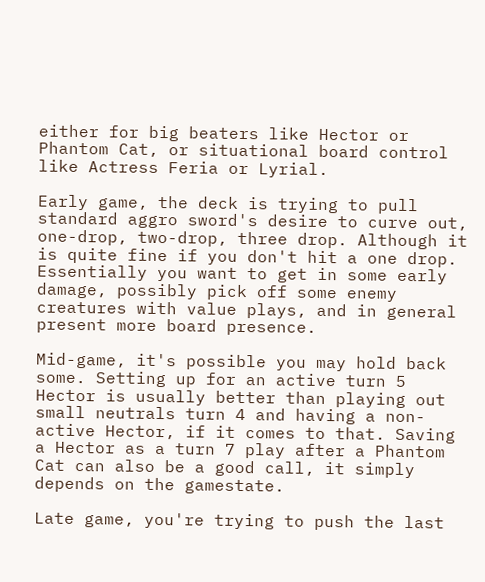either for big beaters like Hector or Phantom Cat, or situational board control like Actress Feria or Lyrial.

Early game, the deck is trying to pull standard aggro sword's desire to curve out, one-drop, two-drop, three drop. Although it is quite fine if you don't hit a one drop. Essentially you want to get in some early damage, possibly pick off some enemy creatures with value plays, and in general present more board presence.

Mid-game, it's possible you may hold back some. Setting up for an active turn 5 Hector is usually better than playing out small neutrals turn 4 and having a non-active Hector, if it comes to that. Saving a Hector as a turn 7 play after a Phantom Cat can also be a good call, it simply depends on the gamestate.

Late game, you're trying to push the last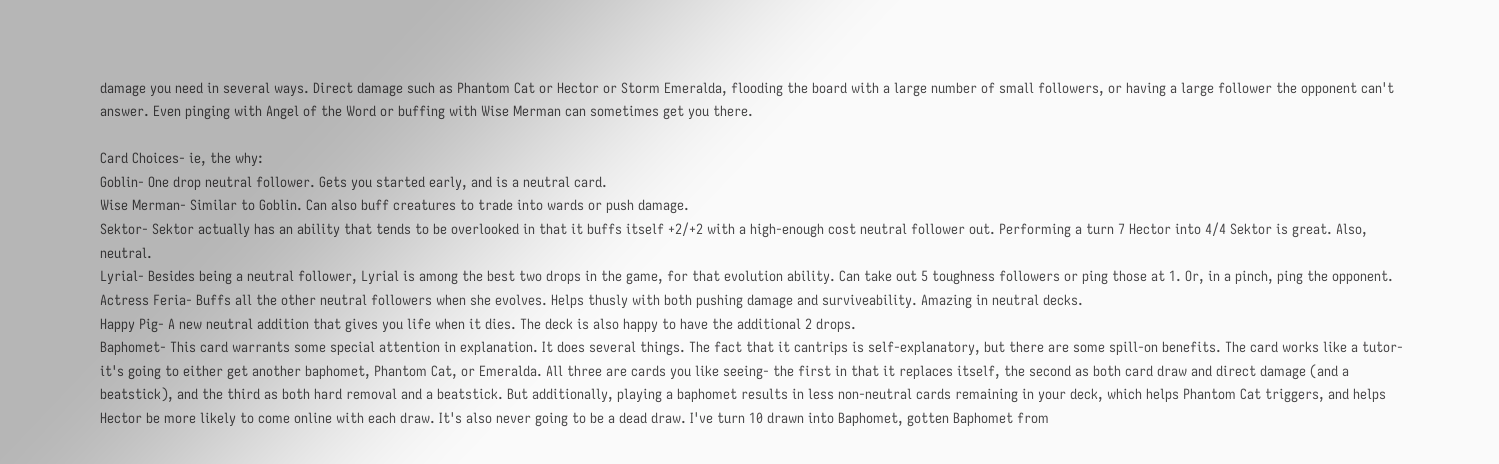damage you need in several ways. Direct damage such as Phantom Cat or Hector or Storm Emeralda, flooding the board with a large number of small followers, or having a large follower the opponent can't answer. Even pinging with Angel of the Word or buffing with Wise Merman can sometimes get you there.

Card Choices- ie, the why:
Goblin- One drop neutral follower. Gets you started early, and is a neutral card.
Wise Merman- Similar to Goblin. Can also buff creatures to trade into wards or push damage.
Sektor- Sektor actually has an ability that tends to be overlooked in that it buffs itself +2/+2 with a high-enough cost neutral follower out. Performing a turn 7 Hector into 4/4 Sektor is great. Also, neutral.
Lyrial- Besides being a neutral follower, Lyrial is among the best two drops in the game, for that evolution ability. Can take out 5 toughness followers or ping those at 1. Or, in a pinch, ping the opponent.
Actress Feria- Buffs all the other neutral followers when she evolves. Helps thusly with both pushing damage and surviveability. Amazing in neutral decks.
Happy Pig- A new neutral addition that gives you life when it dies. The deck is also happy to have the additional 2 drops.
Baphomet- This card warrants some special attention in explanation. It does several things. The fact that it cantrips is self-explanatory, but there are some spill-on benefits. The card works like a tutor- it's going to either get another baphomet, Phantom Cat, or Emeralda. All three are cards you like seeing- the first in that it replaces itself, the second as both card draw and direct damage (and a beatstick), and the third as both hard removal and a beatstick. But additionally, playing a baphomet results in less non-neutral cards remaining in your deck, which helps Phantom Cat triggers, and helps Hector be more likely to come online with each draw. It's also never going to be a dead draw. I've turn 10 drawn into Baphomet, gotten Baphomet from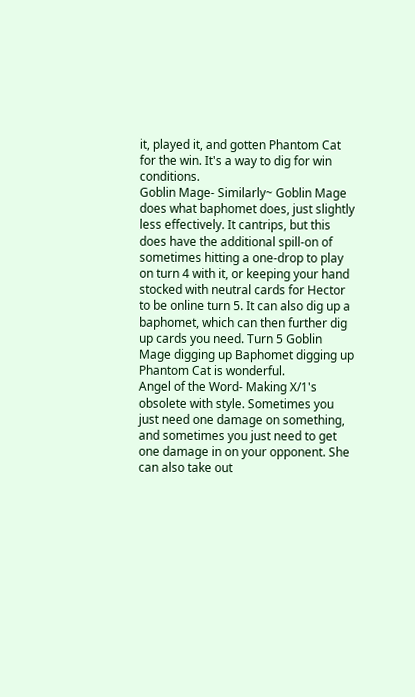it, played it, and gotten Phantom Cat for the win. It's a way to dig for win conditions.
Goblin Mage- Similarly~ Goblin Mage does what baphomet does, just slightly less effectively. It cantrips, but this does have the additional spill-on of sometimes hitting a one-drop to play on turn 4 with it, or keeping your hand stocked with neutral cards for Hector to be online turn 5. It can also dig up a baphomet, which can then further dig up cards you need. Turn 5 Goblin Mage digging up Baphomet digging up Phantom Cat is wonderful.
Angel of the Word- Making X/1's obsolete with style. Sometimes you just need one damage on something, and sometimes you just need to get one damage in on your opponent. She can also take out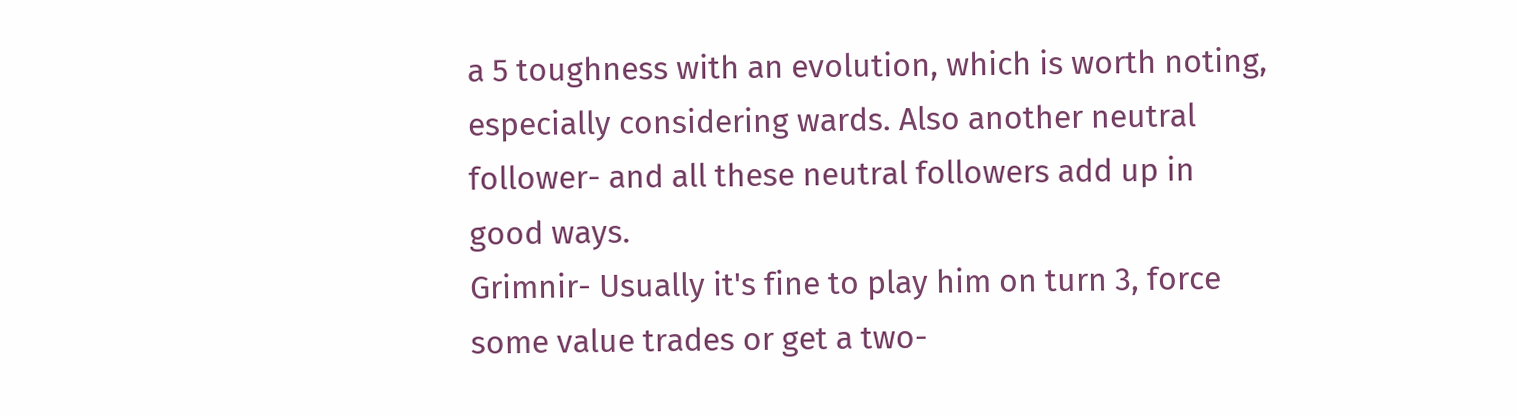a 5 toughness with an evolution, which is worth noting, especially considering wards. Also another neutral follower- and all these neutral followers add up in good ways.
Grimnir- Usually it's fine to play him on turn 3, force some value trades or get a two-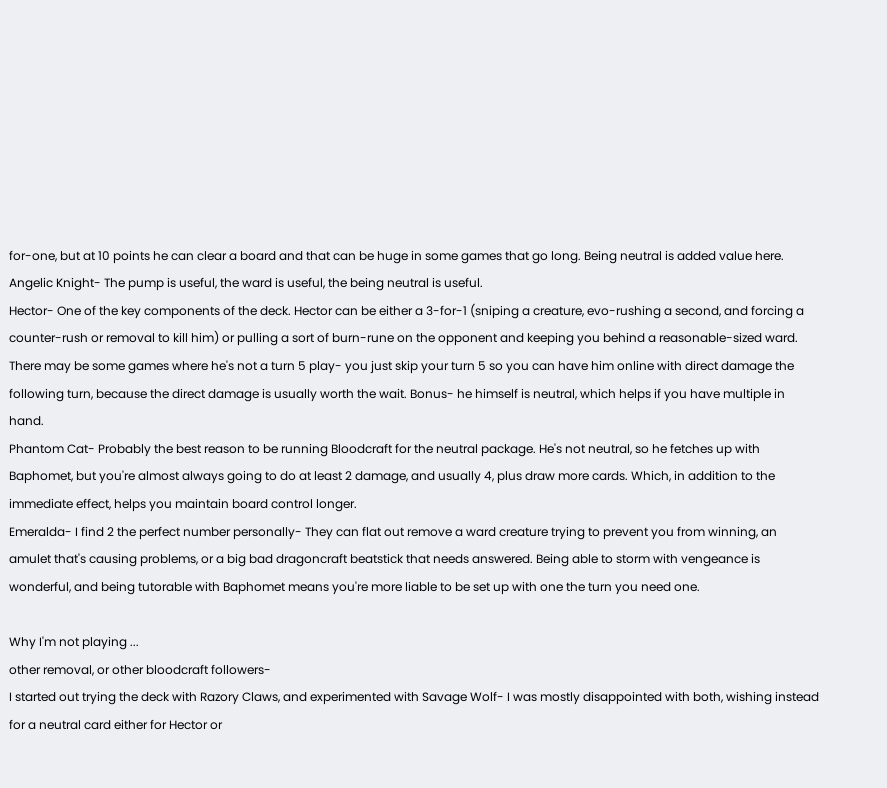for-one, but at 10 points he can clear a board and that can be huge in some games that go long. Being neutral is added value here.
Angelic Knight- The pump is useful, the ward is useful, the being neutral is useful.
Hector- One of the key components of the deck. Hector can be either a 3-for-1 (sniping a creature, evo-rushing a second, and forcing a counter-rush or removal to kill him) or pulling a sort of burn-rune on the opponent and keeping you behind a reasonable-sized ward. There may be some games where he's not a turn 5 play- you just skip your turn 5 so you can have him online with direct damage the following turn, because the direct damage is usually worth the wait. Bonus- he himself is neutral, which helps if you have multiple in hand.
Phantom Cat- Probably the best reason to be running Bloodcraft for the neutral package. He's not neutral, so he fetches up with Baphomet, but you're almost always going to do at least 2 damage, and usually 4, plus draw more cards. Which, in addition to the immediate effect, helps you maintain board control longer.
Emeralda- I find 2 the perfect number personally- They can flat out remove a ward creature trying to prevent you from winning, an amulet that's causing problems, or a big bad dragoncraft beatstick that needs answered. Being able to storm with vengeance is wonderful, and being tutorable with Baphomet means you're more liable to be set up with one the turn you need one.

Why I'm not playing ...
other removal, or other bloodcraft followers-
I started out trying the deck with Razory Claws, and experimented with Savage Wolf- I was mostly disappointed with both, wishing instead for a neutral card either for Hector or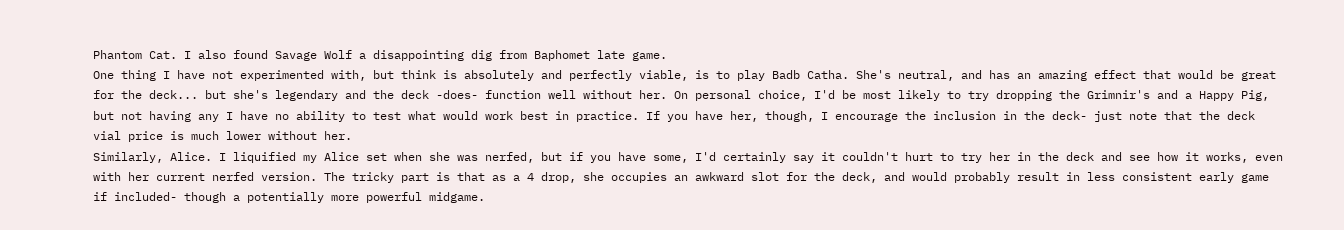Phantom Cat. I also found Savage Wolf a disappointing dig from Baphomet late game.
One thing I have not experimented with, but think is absolutely and perfectly viable, is to play Badb Catha. She's neutral, and has an amazing effect that would be great for the deck... but she's legendary and the deck -does- function well without her. On personal choice, I'd be most likely to try dropping the Grimnir's and a Happy Pig, but not having any I have no ability to test what would work best in practice. If you have her, though, I encourage the inclusion in the deck- just note that the deck vial price is much lower without her.
Similarly, Alice. I liquified my Alice set when she was nerfed, but if you have some, I'd certainly say it couldn't hurt to try her in the deck and see how it works, even with her current nerfed version. The tricky part is that as a 4 drop, she occupies an awkward slot for the deck, and would probably result in less consistent early game if included- though a potentially more powerful midgame.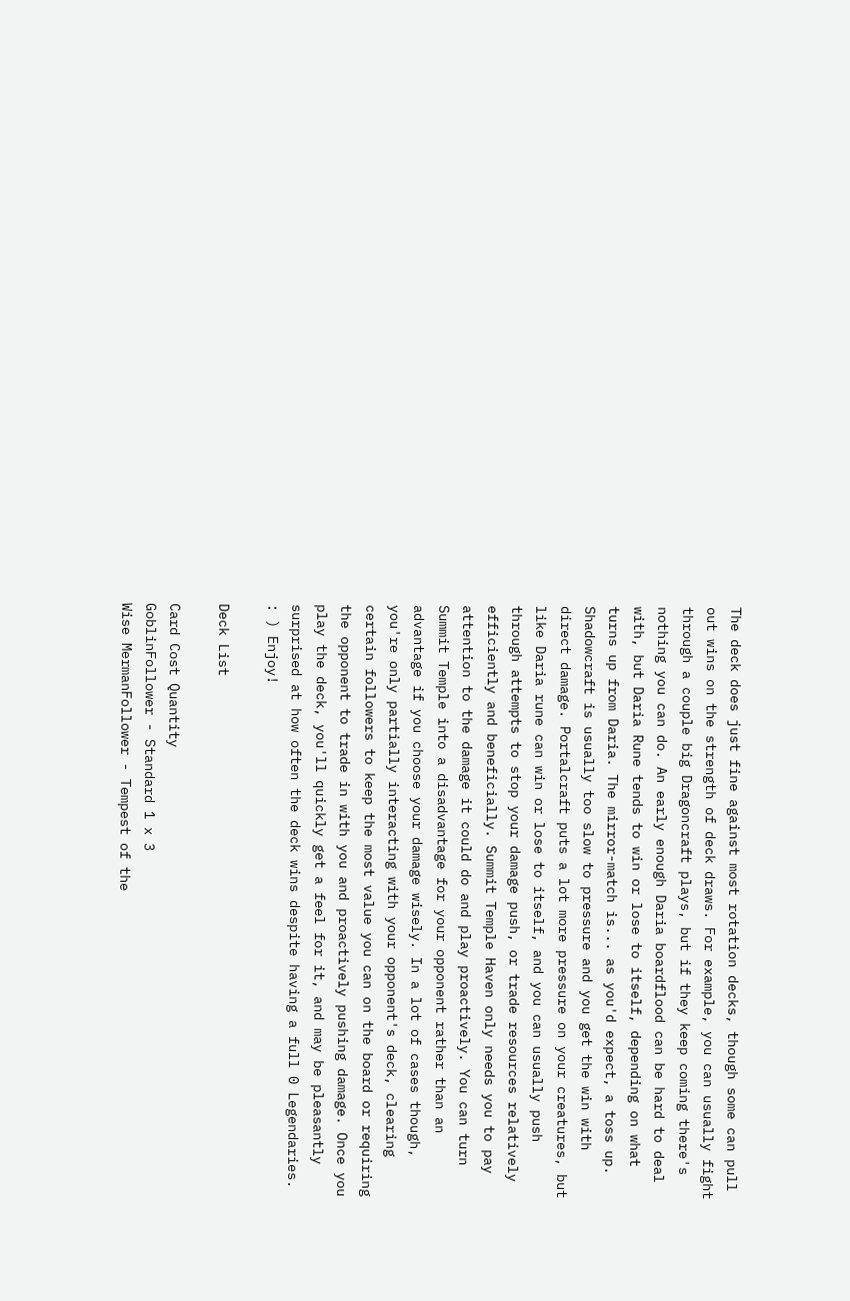The deck does just fine against most rotation decks, though some can pull out wins on the strength of deck draws. For example, you can usually fight through a couple big Dragoncraft plays, but if they keep coming there's nothing you can do. An early enough Daria boardflood can be hard to deal with, but Daria Rune tends to win or lose to itself, depending on what turns up from Daria. The mirror-match is... as you'd expect, a toss up. Shadowcraft is usually too slow to pressure and you get the win with direct damage. Portalcraft puts a lot more pressure on your creatures, but like Daria rune can win or lose to itself, and you can usually push through attempts to stop your damage push, or trade resources relatively efficiently and beneficially. Summit Temple Haven only needs you to pay attention to the damage it could do and play proactively. You can turn Summit Temple into a disadvantage for your opponent rather than an advantage if you choose your damage wisely. In a lot of cases though, you're only partially interacting with your opponent's deck, clearing certain followers to keep the most value you can on the board or requiring the opponent to trade in with you and proactively pushing damage. Once you play the deck, you'll quickly get a feel for it, and may be pleasantly surprised at how often the deck wins despite having a full 0 Legendaries. : ) Enjoy!

Deck List

Card Cost Quantity
GoblinFollower - Standard 1 x 3
Wise MermanFollower - Tempest of the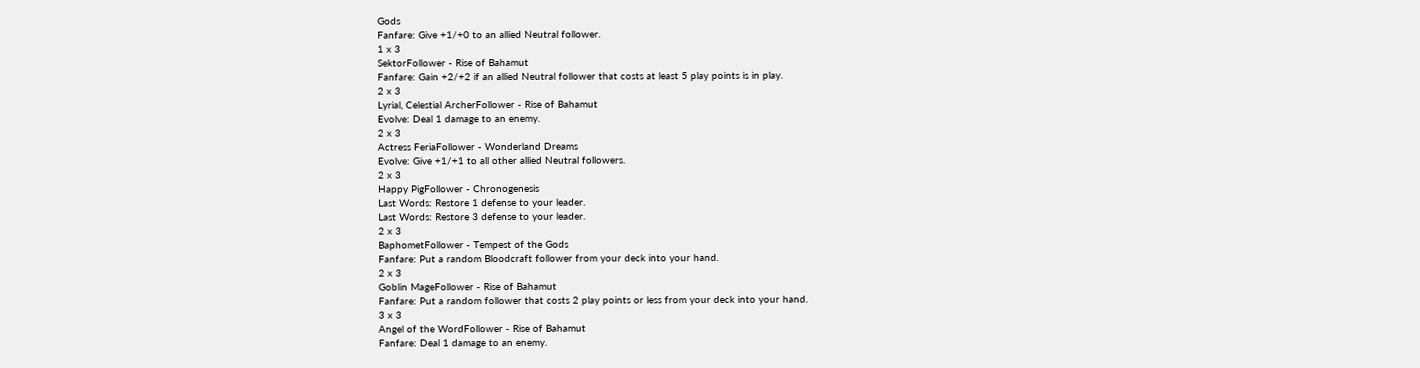Gods
Fanfare: Give +1/+0 to an allied Neutral follower.
1 x 3
SektorFollower - Rise of Bahamut
Fanfare: Gain +2/+2 if an allied Neutral follower that costs at least 5 play points is in play.
2 x 3
Lyrial, Celestial ArcherFollower - Rise of Bahamut
Evolve: Deal 1 damage to an enemy.
2 x 3
Actress FeriaFollower - Wonderland Dreams
Evolve: Give +1/+1 to all other allied Neutral followers.
2 x 3
Happy PigFollower - Chronogenesis
Last Words: Restore 1 defense to your leader.
Last Words: Restore 3 defense to your leader.
2 x 3
BaphometFollower - Tempest of the Gods
Fanfare: Put a random Bloodcraft follower from your deck into your hand.
2 x 3
Goblin MageFollower - Rise of Bahamut
Fanfare: Put a random follower that costs 2 play points or less from your deck into your hand.
3 x 3
Angel of the WordFollower - Rise of Bahamut
Fanfare: Deal 1 damage to an enemy.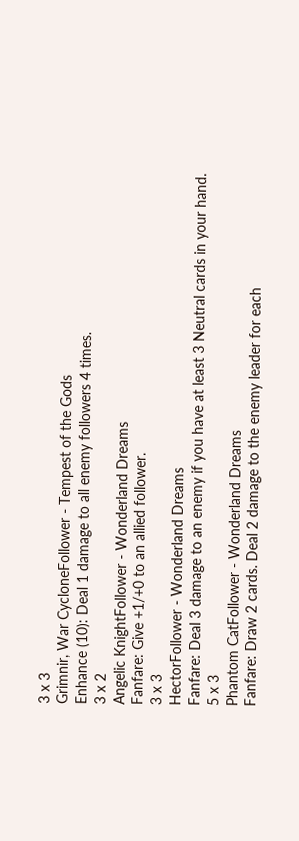3 x 3
Grimnir, War CycloneFollower - Tempest of the Gods
Enhance (10): Deal 1 damage to all enemy followers 4 times.
3 x 2
Angelic KnightFollower - Wonderland Dreams
Fanfare: Give +1/+0 to an allied follower.
3 x 3
HectorFollower - Wonderland Dreams
Fanfare: Deal 3 damage to an enemy if you have at least 3 Neutral cards in your hand.
5 x 3
Phantom CatFollower - Wonderland Dreams
Fanfare: Draw 2 cards. Deal 2 damage to the enemy leader for each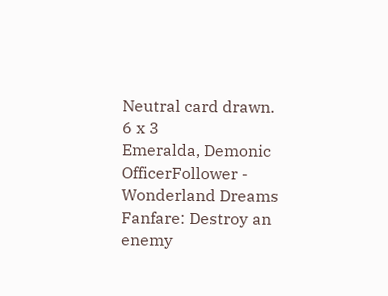Neutral card drawn.
6 x 3
Emeralda, Demonic OfficerFollower - Wonderland Dreams
Fanfare: Destroy an enemy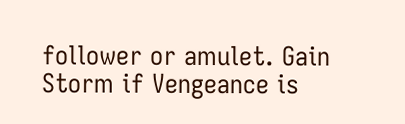follower or amulet. Gain Storm if Vengeance is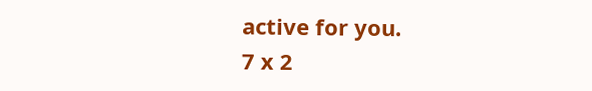active for you.
7 x 2